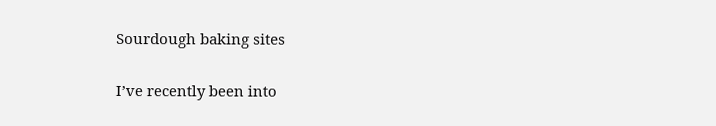Sourdough baking sites

I’ve recently been into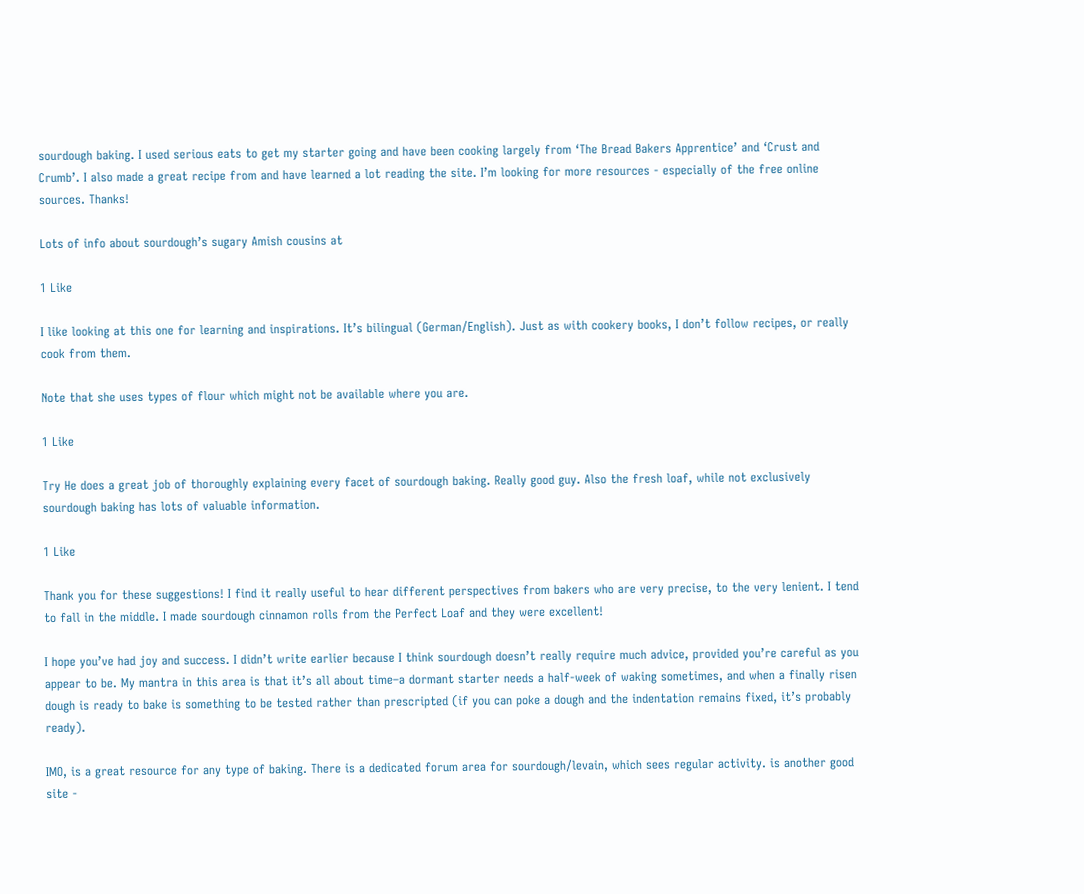sourdough baking. I used serious eats to get my starter going and have been cooking largely from ‘The Bread Bakers Apprentice’ and ‘Crust and Crumb’. I also made a great recipe from and have learned a lot reading the site. I’m looking for more resources - especially of the free online sources. Thanks!

Lots of info about sourdough’s sugary Amish cousins at

1 Like

I like looking at this one for learning and inspirations. It’s bilingual (German/English). Just as with cookery books, I don’t follow recipes, or really cook from them.

Note that she uses types of flour which might not be available where you are.

1 Like

Try He does a great job of thoroughly explaining every facet of sourdough baking. Really good guy. Also the fresh loaf, while not exclusively sourdough baking has lots of valuable information.

1 Like

Thank you for these suggestions! I find it really useful to hear different perspectives from bakers who are very precise, to the very lenient. I tend to fall in the middle. I made sourdough cinnamon rolls from the Perfect Loaf and they were excellent!

I hope you’ve had joy and success. I didn’t write earlier because I think sourdough doesn’t really require much advice, provided you’re careful as you appear to be. My mantra in this area is that it’s all about time–a dormant starter needs a half-week of waking sometimes, and when a finally risen dough is ready to bake is something to be tested rather than prescripted (if you can poke a dough and the indentation remains fixed, it’s probably ready).

IMO, is a great resource for any type of baking. There is a dedicated forum area for sourdough/levain, which sees regular activity. is another good site -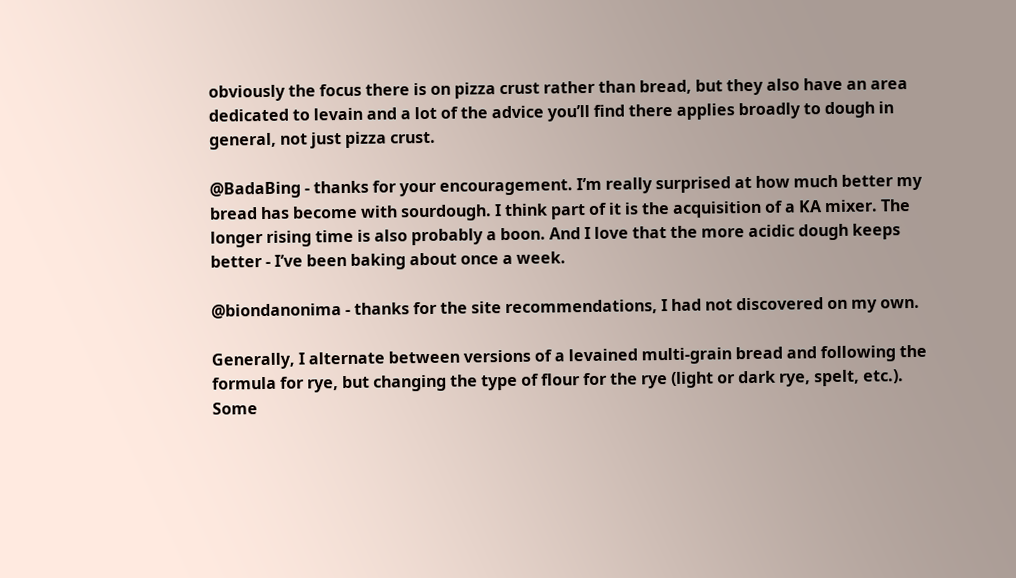obviously the focus there is on pizza crust rather than bread, but they also have an area dedicated to levain and a lot of the advice you’ll find there applies broadly to dough in general, not just pizza crust.

@BadaBing - thanks for your encouragement. I’m really surprised at how much better my bread has become with sourdough. I think part of it is the acquisition of a KA mixer. The longer rising time is also probably a boon. And I love that the more acidic dough keeps better - I’ve been baking about once a week.

@biondanonima - thanks for the site recommendations, I had not discovered on my own.

Generally, I alternate between versions of a levained multi-grain bread and following the formula for rye, but changing the type of flour for the rye (light or dark rye, spelt, etc.). Some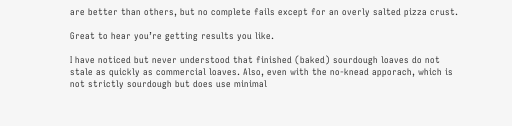are better than others, but no complete fails except for an overly salted pizza crust.

Great to hear you’re getting results you like.

I have noticed but never understood that finished (baked) sourdough loaves do not stale as quickly as commercial loaves. Also, even with the no-knead apporach, which is not strictly sourdough but does use minimal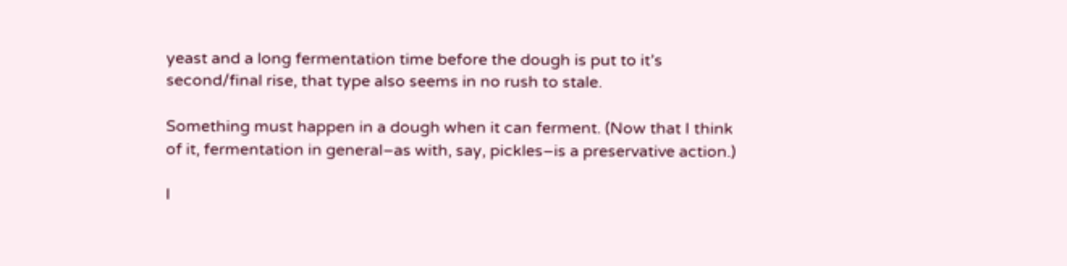yeast and a long fermentation time before the dough is put to it’s second/final rise, that type also seems in no rush to stale.

Something must happen in a dough when it can ferment. (Now that I think of it, fermentation in general–as with, say, pickles–is a preservative action.)

I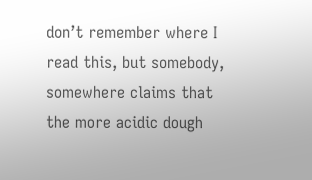don’t remember where I read this, but somebody, somewhere claims that the more acidic dough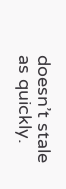doesn’t stale as quickly.